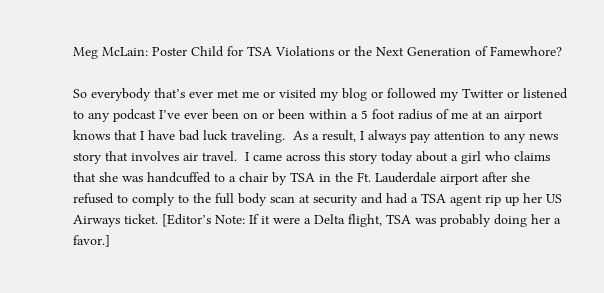Meg McLain: Poster Child for TSA Violations or the Next Generation of Famewhore?

So everybody that’s ever met me or visited my blog or followed my Twitter or listened to any podcast I’ve ever been on or been within a 5 foot radius of me at an airport knows that I have bad luck traveling.  As a result, I always pay attention to any news story that involves air travel.  I came across this story today about a girl who claims that she was handcuffed to a chair by TSA in the Ft. Lauderdale airport after she refused to comply to the full body scan at security and had a TSA agent rip up her US Airways ticket. [Editor’s Note: If it were a Delta flight, TSA was probably doing her a favor.]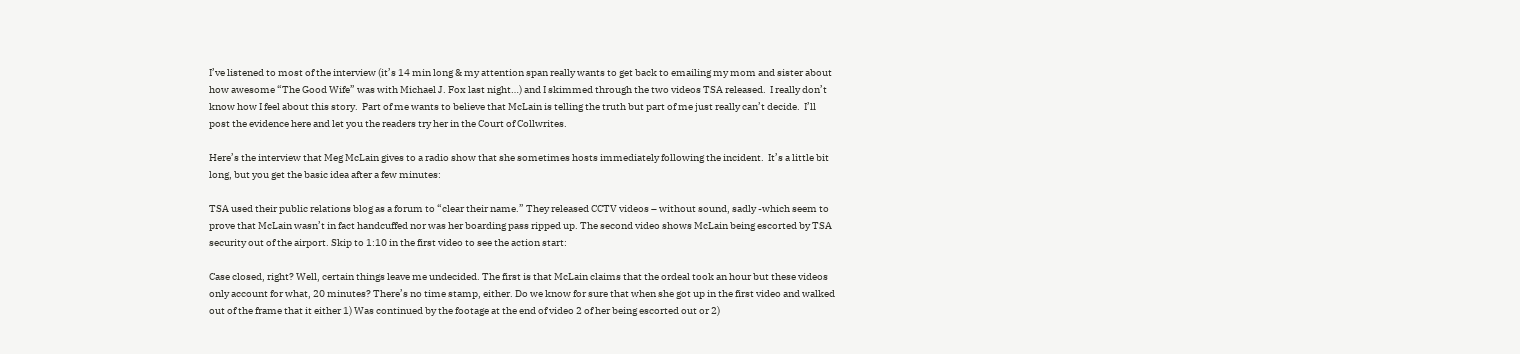I’ve listened to most of the interview (it’s 14 min long & my attention span really wants to get back to emailing my mom and sister about how awesome “The Good Wife” was with Michael J. Fox last night…) and I skimmed through the two videos TSA released.  I really don’t know how I feel about this story.  Part of me wants to believe that McLain is telling the truth but part of me just really can’t decide.  I’ll post the evidence here and let you the readers try her in the Court of Collwrites.

Here’s the interview that Meg McLain gives to a radio show that she sometimes hosts immediately following the incident.  It’s a little bit long, but you get the basic idea after a few minutes:

TSA used their public relations blog as a forum to “clear their name.” They released CCTV videos – without sound, sadly -which seem to prove that McLain wasn’t in fact handcuffed nor was her boarding pass ripped up. The second video shows McLain being escorted by TSA security out of the airport. Skip to 1:10 in the first video to see the action start:

Case closed, right? Well, certain things leave me undecided. The first is that McLain claims that the ordeal took an hour but these videos only account for what, 20 minutes? There’s no time stamp, either. Do we know for sure that when she got up in the first video and walked out of the frame that it either 1) Was continued by the footage at the end of video 2 of her being escorted out or 2)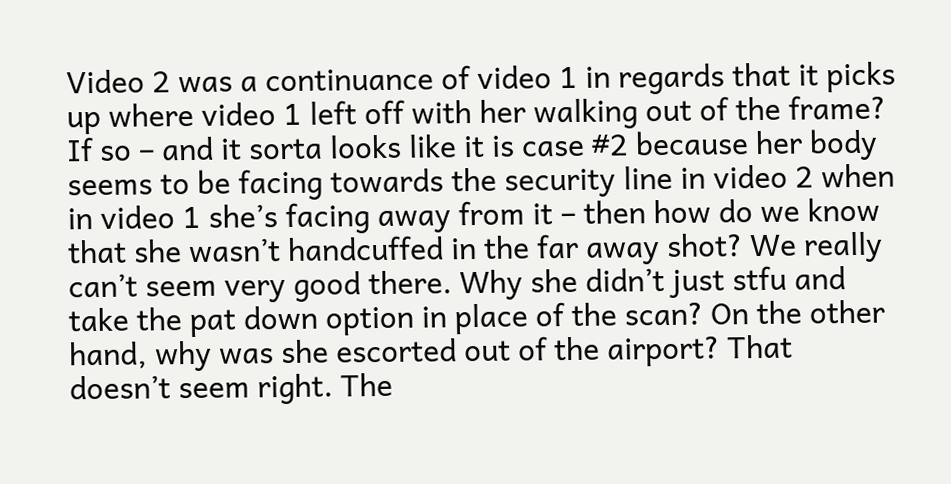Video 2 was a continuance of video 1 in regards that it picks up where video 1 left off with her walking out of the frame? If so – and it sorta looks like it is case #2 because her body seems to be facing towards the security line in video 2 when in video 1 she’s facing away from it – then how do we know that she wasn’t handcuffed in the far away shot? We really can’t seem very good there. Why she didn’t just stfu and take the pat down option in place of the scan? On the other hand, why was she escorted out of the airport? That doesn’t seem right. The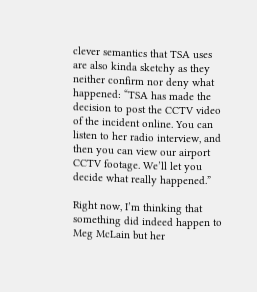clever semantics that TSA uses are also kinda sketchy as they neither confirm nor deny what happened: “TSA has made the decision to post the CCTV video of the incident online. You can listen to her radio interview, and then you can view our airport CCTV footage. We’ll let you decide what really happened.”

Right now, I’m thinking that something did indeed happen to Meg McLain but her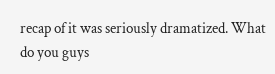recap of it was seriously dramatized. What do you guys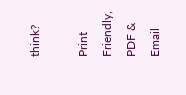think?

Print Friendly, PDF & Email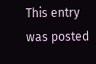This entry was posted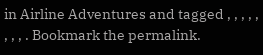in Airline Adventures and tagged , , , , , , , , . Bookmark the permalink.